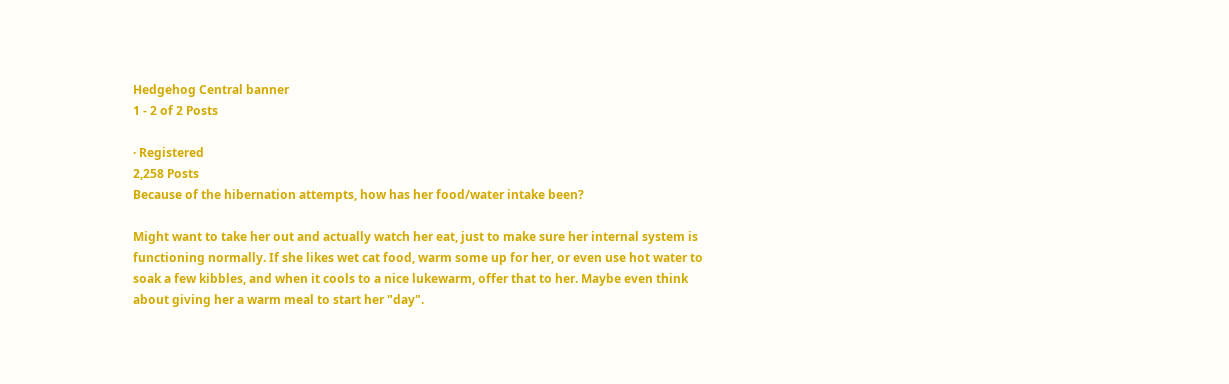Hedgehog Central banner
1 - 2 of 2 Posts

· Registered
2,258 Posts
Because of the hibernation attempts, how has her food/water intake been?

Might want to take her out and actually watch her eat, just to make sure her internal system is functioning normally. If she likes wet cat food, warm some up for her, or even use hot water to soak a few kibbles, and when it cools to a nice lukewarm, offer that to her. Maybe even think about giving her a warm meal to start her "day".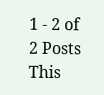1 - 2 of 2 Posts
This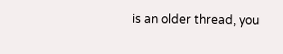is an older thread, you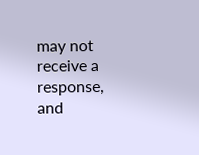may not receive a response, and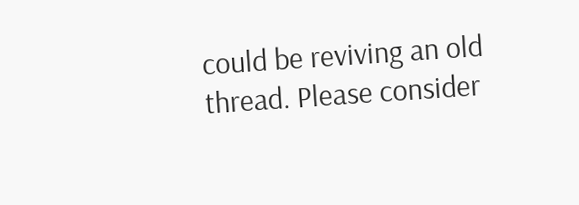could be reviving an old thread. Please consider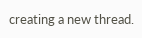creating a new thread.